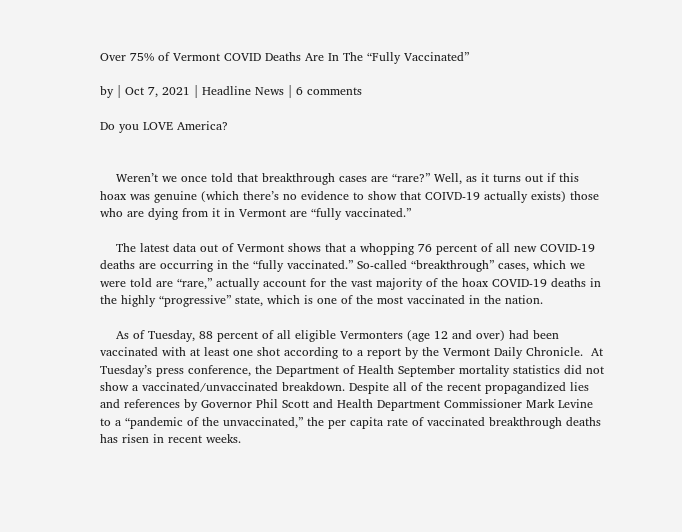Over 75% of Vermont COVID Deaths Are In The “Fully Vaccinated”

by | Oct 7, 2021 | Headline News | 6 comments

Do you LOVE America?


    Weren’t we once told that breakthrough cases are “rare?” Well, as it turns out if this hoax was genuine (which there’s no evidence to show that COIVD-19 actually exists) those who are dying from it in Vermont are “fully vaccinated.”

    The latest data out of Vermont shows that a whopping 76 percent of all new COVID-19 deaths are occurring in the “fully vaccinated.” So-called “breakthrough” cases, which we were told are “rare,” actually account for the vast majority of the hoax COVID-19 deaths in the highly “progressive” state, which is one of the most vaccinated in the nation.

    As of Tuesday, 88 percent of all eligible Vermonters (age 12 and over) had been vaccinated with at least one shot according to a report by the Vermont Daily Chronicle.  At Tuesday’s press conference, the Department of Health September mortality statistics did not show a vaccinated/unvaccinated breakdown. Despite all of the recent propagandized lies and references by Governor Phil Scott and Health Department Commissioner Mark Levine to a “pandemic of the unvaccinated,” the per capita rate of vaccinated breakthrough deaths has risen in recent weeks.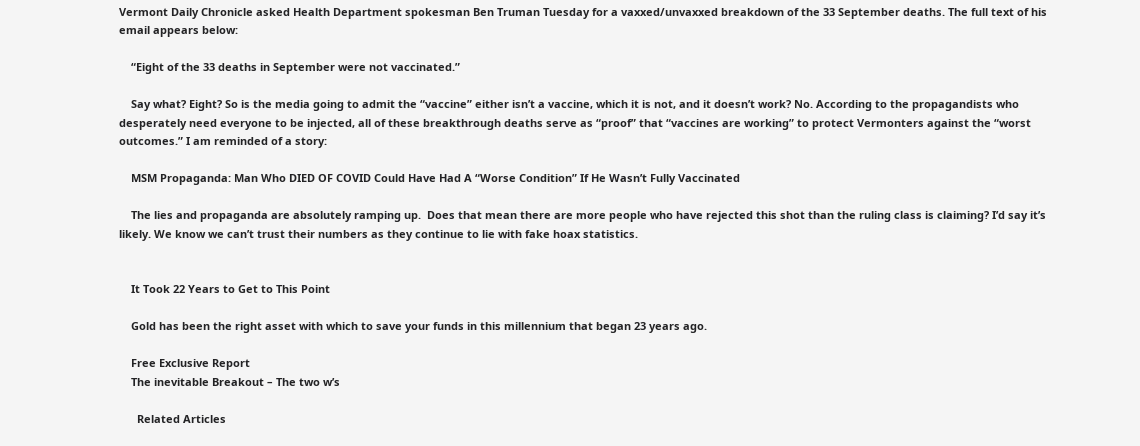Vermont Daily Chronicle asked Health Department spokesman Ben Truman Tuesday for a vaxxed/unvaxxed breakdown of the 33 September deaths. The full text of his email appears below:

    “Eight of the 33 deaths in September were not vaccinated.”

    Say what? Eight? So is the media going to admit the “vaccine” either isn’t a vaccine, which it is not, and it doesn’t work? No. According to the propagandists who desperately need everyone to be injected, all of these breakthrough deaths serve as “proof” that “vaccines are working” to protect Vermonters against the “worst outcomes.” I am reminded of a story:

    MSM Propaganda: Man Who DIED OF COVID Could Have Had A “Worse Condition” If He Wasn’t Fully Vaccinated

    The lies and propaganda are absolutely ramping up.  Does that mean there are more people who have rejected this shot than the ruling class is claiming? I’d say it’s likely. We know we can’t trust their numbers as they continue to lie with fake hoax statistics.


    It Took 22 Years to Get to This Point

    Gold has been the right asset with which to save your funds in this millennium that began 23 years ago.

    Free Exclusive Report
    The inevitable Breakout – The two w’s

      Related Articles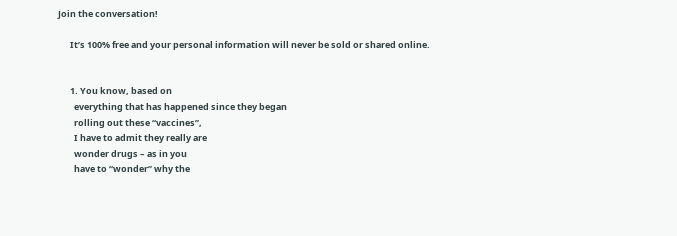Join the conversation!

      It’s 100% free and your personal information will never be sold or shared online.


      1. You know, based on
        everything that has happened since they began
        rolling out these “vaccines”,
        I have to admit they really are
        wonder drugs – as in you
        have to “wonder” why the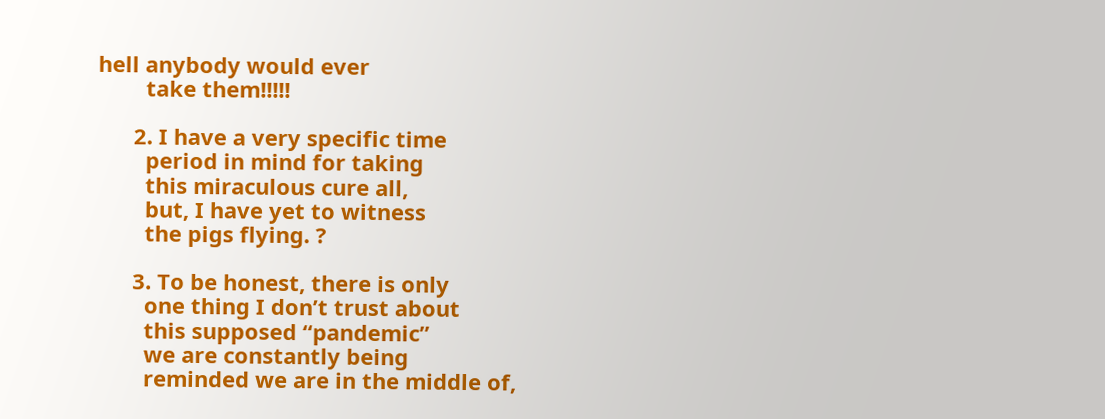hell anybody would ever
        take them!!!!!

      2. I have a very specific time
        period in mind for taking
        this miraculous cure all,
        but, I have yet to witness
        the pigs flying. ?

      3. To be honest, there is only
        one thing I don’t trust about
        this supposed “pandemic”
        we are constantly being
        reminded we are in the middle of,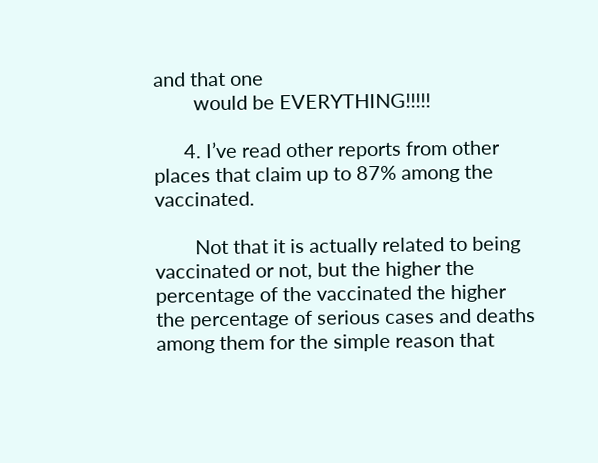and that one
        would be EVERYTHING!!!!!

      4. I’ve read other reports from other places that claim up to 87% among the vaccinated.

        Not that it is actually related to being vaccinated or not, but the higher the percentage of the vaccinated the higher the percentage of serious cases and deaths among them for the simple reason that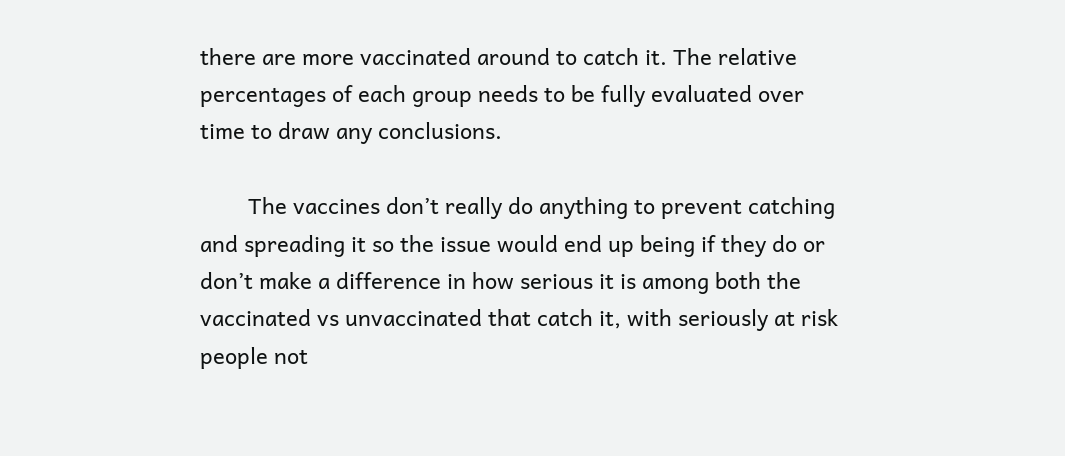there are more vaccinated around to catch it. The relative percentages of each group needs to be fully evaluated over time to draw any conclusions.

        The vaccines don’t really do anything to prevent catching and spreading it so the issue would end up being if they do or don’t make a difference in how serious it is among both the vaccinated vs unvaccinated that catch it, with seriously at risk people not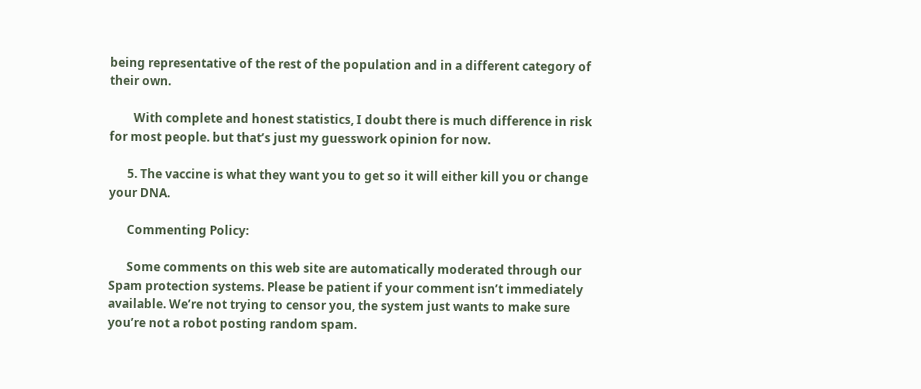being representative of the rest of the population and in a different category of their own.

        With complete and honest statistics, I doubt there is much difference in risk for most people. but that’s just my guesswork opinion for now.

      5. The vaccine is what they want you to get so it will either kill you or change your DNA.

      Commenting Policy:

      Some comments on this web site are automatically moderated through our Spam protection systems. Please be patient if your comment isn’t immediately available. We’re not trying to censor you, the system just wants to make sure you’re not a robot posting random spam.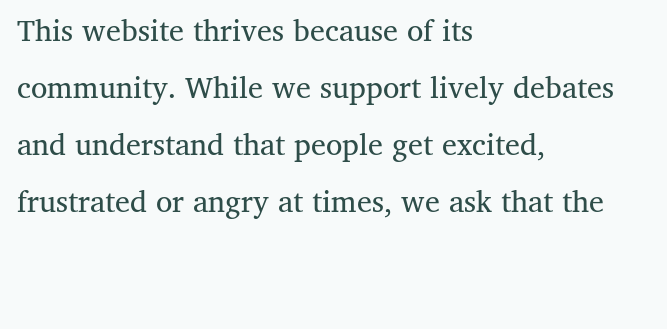This website thrives because of its community. While we support lively debates and understand that people get excited, frustrated or angry at times, we ask that the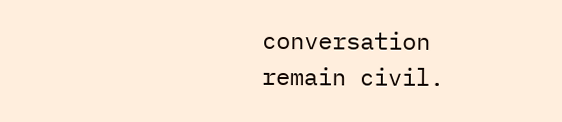conversation remain civil.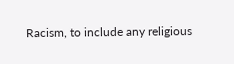Racism, to include any religious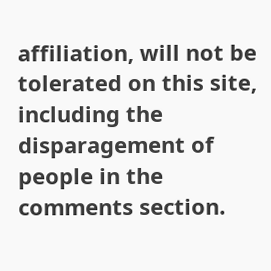affiliation, will not be tolerated on this site, including the disparagement of people in the comments section.